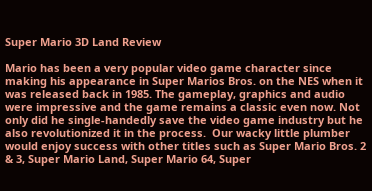Super Mario 3D Land Review

Mario has been a very popular video game character since making his appearance in Super Marios Bros. on the NES when it was released back in 1985. The gameplay, graphics and audio were impressive and the game remains a classic even now. Not only did he single-handedly save the video game industry but he also revolutionized it in the process.  Our wacky little plumber would enjoy success with other titles such as Super Mario Bros. 2 & 3, Super Mario Land, Super Mario 64, Super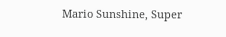Mario Sunshine, Super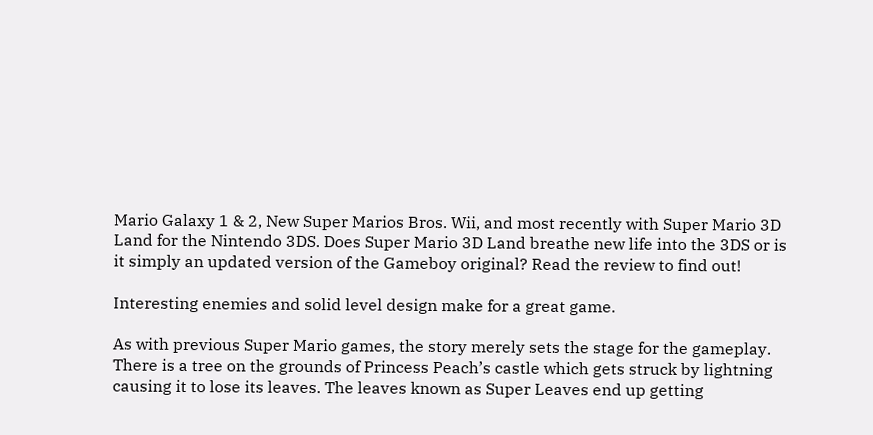Mario Galaxy 1 & 2, New Super Marios Bros. Wii, and most recently with Super Mario 3D Land for the Nintendo 3DS. Does Super Mario 3D Land breathe new life into the 3DS or is it simply an updated version of the Gameboy original? Read the review to find out!

Interesting enemies and solid level design make for a great game.

As with previous Super Mario games, the story merely sets the stage for the gameplay. There is a tree on the grounds of Princess Peach’s castle which gets struck by lightning causing it to lose its leaves. The leaves known as Super Leaves end up getting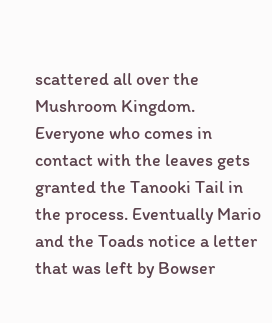scattered all over the Mushroom Kingdom. Everyone who comes in contact with the leaves gets granted the Tanooki Tail in the process. Eventually Mario and the Toads notice a letter that was left by Bowser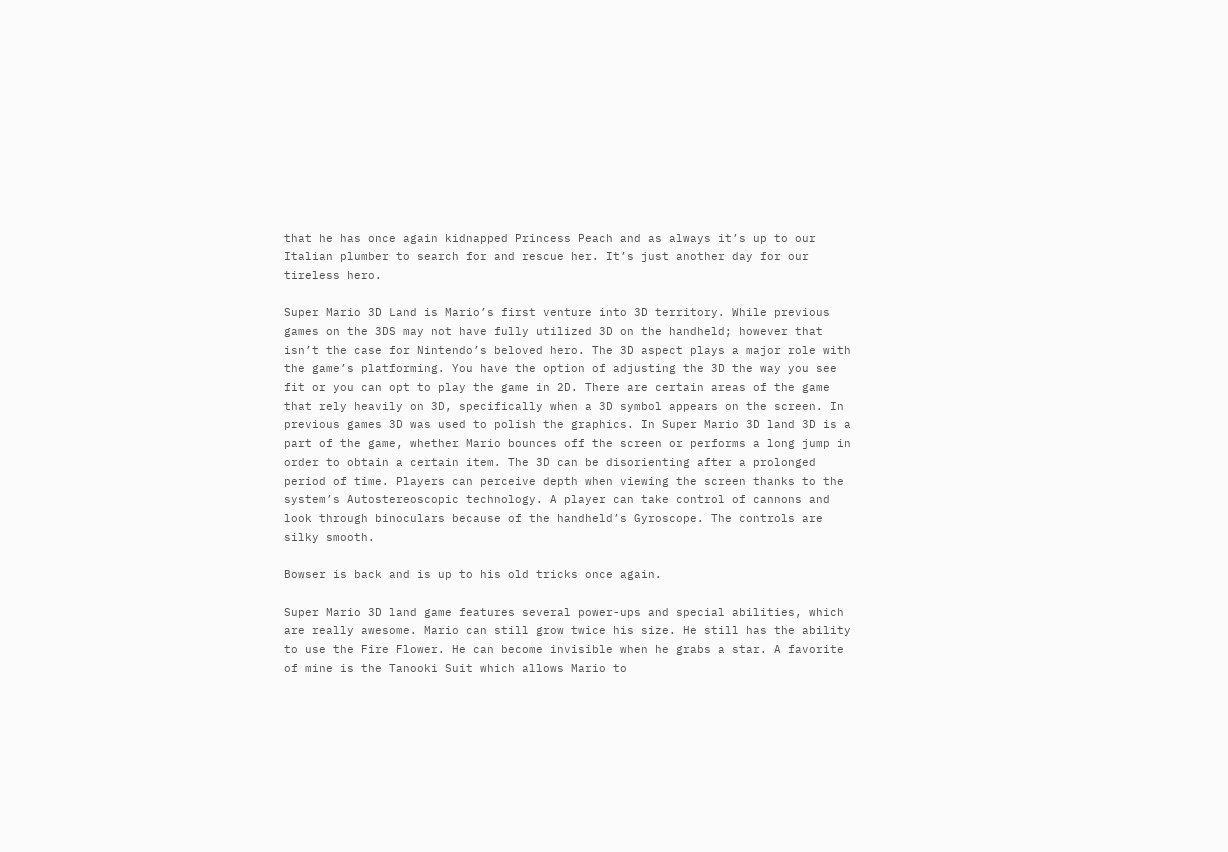that he has once again kidnapped Princess Peach and as always it’s up to our Italian plumber to search for and rescue her. It’s just another day for our tireless hero.

Super Mario 3D Land is Mario’s first venture into 3D territory. While previous games on the 3DS may not have fully utilized 3D on the handheld; however that isn’t the case for Nintendo’s beloved hero. The 3D aspect plays a major role with the game’s platforming. You have the option of adjusting the 3D the way you see fit or you can opt to play the game in 2D. There are certain areas of the game that rely heavily on 3D, specifically when a 3D symbol appears on the screen. In previous games 3D was used to polish the graphics. In Super Mario 3D land 3D is a part of the game, whether Mario bounces off the screen or performs a long jump in order to obtain a certain item. The 3D can be disorienting after a prolonged period of time. Players can perceive depth when viewing the screen thanks to the system’s Autostereoscopic technology. A player can take control of cannons and look through binoculars because of the handheld’s Gyroscope. The controls are silky smooth.

Bowser is back and is up to his old tricks once again.

Super Mario 3D land game features several power-ups and special abilities, which are really awesome. Mario can still grow twice his size. He still has the ability to use the Fire Flower. He can become invisible when he grabs a star. A favorite of mine is the Tanooki Suit which allows Mario to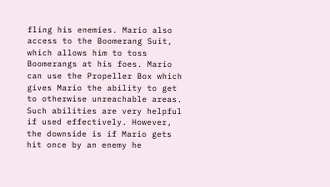fling his enemies. Mario also access to the Boomerang Suit, which allows him to toss Boomerangs at his foes. Mario can use the Propeller Box which gives Mario the ability to get to otherwise unreachable areas. Such abilities are very helpful if used effectively. However, the downside is if Mario gets hit once by an enemy he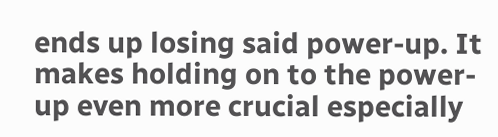ends up losing said power-up. It makes holding on to the power-up even more crucial especially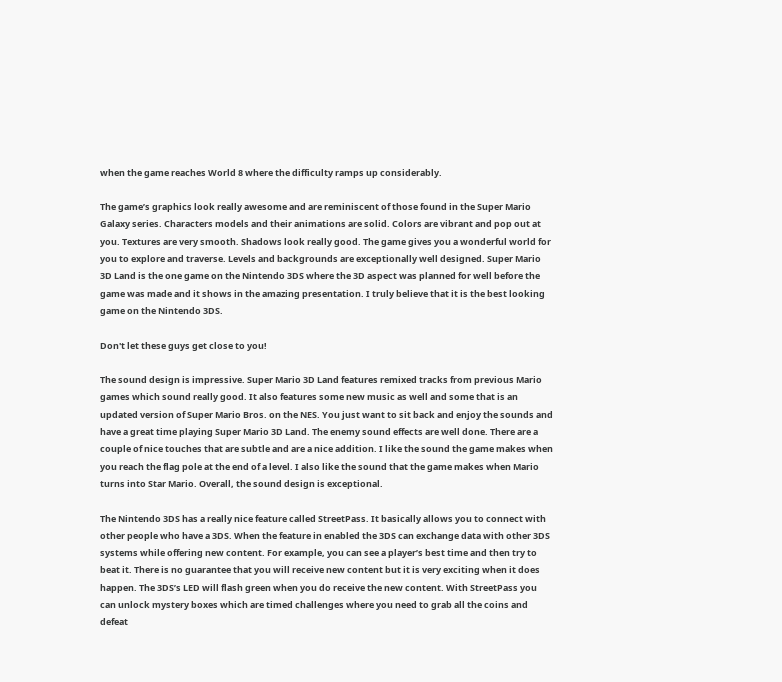when the game reaches World 8 where the difficulty ramps up considerably.

The game’s graphics look really awesome and are reminiscent of those found in the Super Mario Galaxy series. Characters models and their animations are solid. Colors are vibrant and pop out at you. Textures are very smooth. Shadows look really good. The game gives you a wonderful world for you to explore and traverse. Levels and backgrounds are exceptionally well designed. Super Mario 3D Land is the one game on the Nintendo 3DS where the 3D aspect was planned for well before the game was made and it shows in the amazing presentation. I truly believe that it is the best looking game on the Nintendo 3DS.

Don't let these guys get close to you!

The sound design is impressive. Super Mario 3D Land features remixed tracks from previous Mario games which sound really good. It also features some new music as well and some that is an updated version of Super Mario Bros. on the NES. You just want to sit back and enjoy the sounds and have a great time playing Super Mario 3D Land. The enemy sound effects are well done. There are a couple of nice touches that are subtle and are a nice addition. I like the sound the game makes when you reach the flag pole at the end of a level. I also like the sound that the game makes when Mario turns into Star Mario. Overall, the sound design is exceptional.

The Nintendo 3DS has a really nice feature called StreetPass. It basically allows you to connect with other people who have a 3DS. When the feature in enabled the 3DS can exchange data with other 3DS systems while offering new content. For example, you can see a player’s best time and then try to beat it. There is no guarantee that you will receive new content but it is very exciting when it does happen. The 3DS’s LED will flash green when you do receive the new content. With StreetPass you can unlock mystery boxes which are timed challenges where you need to grab all the coins and defeat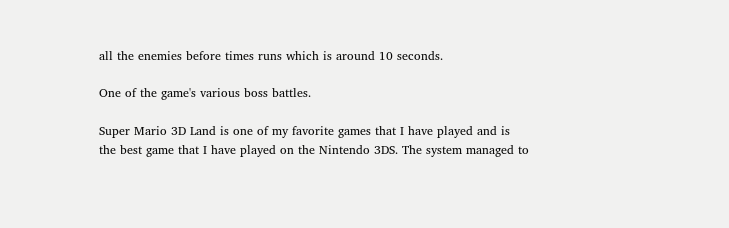all the enemies before times runs which is around 10 seconds.

One of the game's various boss battles.

Super Mario 3D Land is one of my favorite games that I have played and is the best game that I have played on the Nintendo 3DS. The system managed to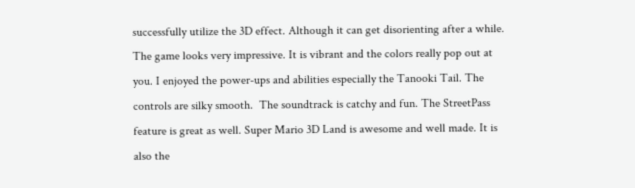successfully utilize the 3D effect. Although it can get disorienting after a while. The game looks very impressive. It is vibrant and the colors really pop out at you. I enjoyed the power-ups and abilities especially the Tanooki Tail. The controls are silky smooth.  The soundtrack is catchy and fun. The StreetPass feature is great as well. Super Mario 3D Land is awesome and well made. It is also the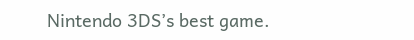Nintendo 3DS’s best game.